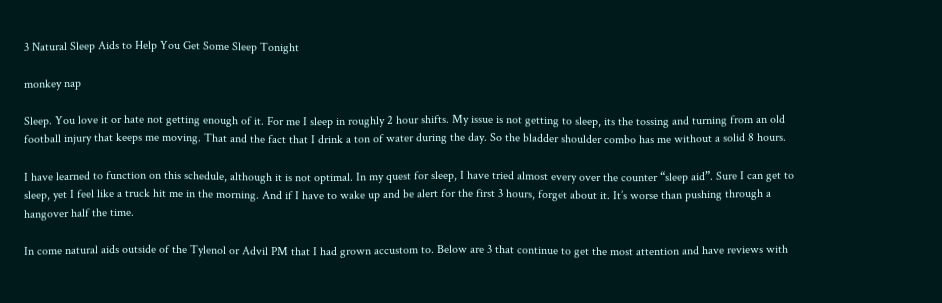3 Natural Sleep Aids to Help You Get Some Sleep Tonight

monkey nap

Sleep. You love it or hate not getting enough of it. For me I sleep in roughly 2 hour shifts. My issue is not getting to sleep, its the tossing and turning from an old football injury that keeps me moving. That and the fact that I drink a ton of water during the day. So the bladder shoulder combo has me without a solid 8 hours.

I have learned to function on this schedule, although it is not optimal. In my quest for sleep, I have tried almost every over the counter “sleep aid”. Sure I can get to sleep, yet I feel like a truck hit me in the morning. And if I have to wake up and be alert for the first 3 hours, forget about it. It’s worse than pushing through a hangover half the time.

In come natural aids outside of the Tylenol or Advil PM that I had grown accustom to. Below are 3 that continue to get the most attention and have reviews with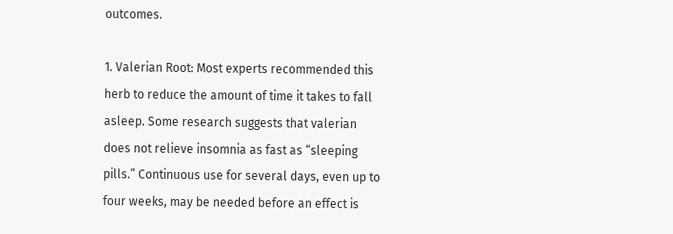outcomes.

1. Valerian Root: Most experts recommended this herb to reduce the amount of time it takes to fall asleep. Some research suggests that valerian does not relieve insomnia as fast as “sleeping pills.” Continuous use for several days, even up to four weeks, may be needed before an effect is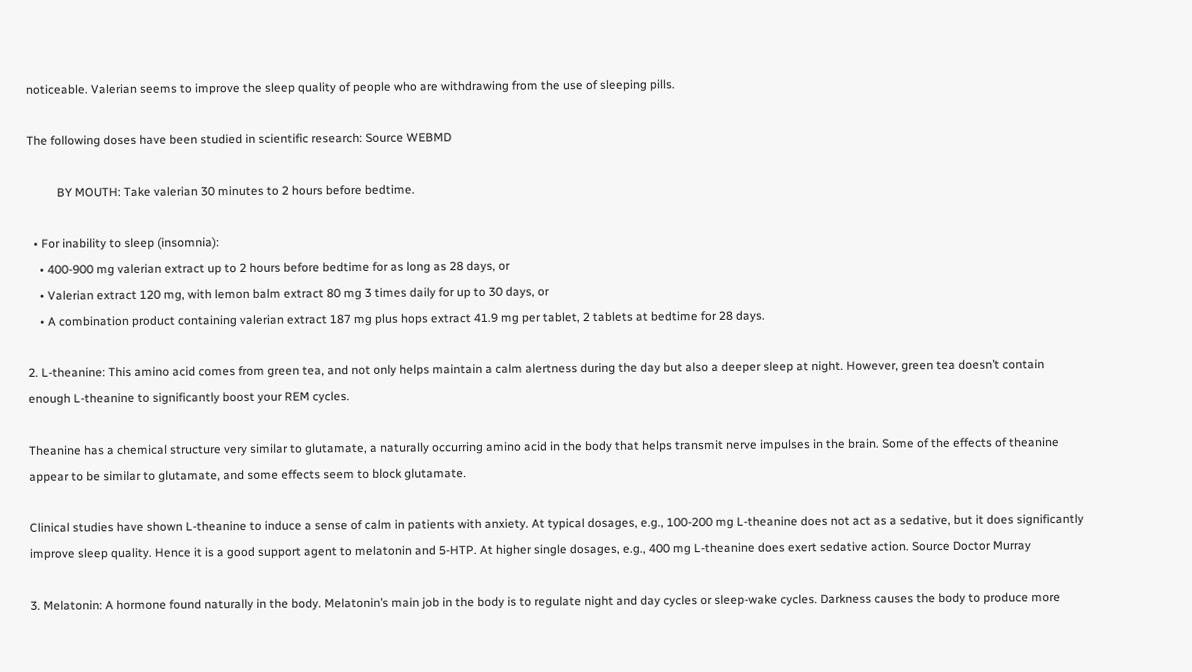noticeable. Valerian seems to improve the sleep quality of people who are withdrawing from the use of sleeping pills.

The following doses have been studied in scientific research: Source WEBMD

          BY MOUTH: Take valerian 30 minutes to 2 hours before bedtime.

  • For inability to sleep (insomnia):
    • 400-900 mg valerian extract up to 2 hours before bedtime for as long as 28 days, or
    • Valerian extract 120 mg, with lemon balm extract 80 mg 3 times daily for up to 30 days, or
    • A combination product containing valerian extract 187 mg plus hops extract 41.9 mg per tablet, 2 tablets at bedtime for 28 days.

2. L-theanine: This amino acid comes from green tea, and not only helps maintain a calm alertness during the day but also a deeper sleep at night. However, green tea doesn’t contain enough L-theanine to significantly boost your REM cycles.

Theanine has a chemical structure very similar to glutamate, a naturally occurring amino acid in the body that helps transmit nerve impulses in the brain. Some of the effects of theanine appear to be similar to glutamate, and some effects seem to block glutamate.

Clinical studies have shown L-theanine to induce a sense of calm in patients with anxiety. At typical dosages, e.g., 100-200 mg L-theanine does not act as a sedative, but it does significantly improve sleep quality. Hence it is a good support agent to melatonin and 5-HTP. At higher single dosages, e.g., 400 mg L-theanine does exert sedative action. Source Doctor Murray

3. Melatonin: A hormone found naturally in the body. Melatonin’s main job in the body is to regulate night and day cycles or sleep-wake cycles. Darkness causes the body to produce more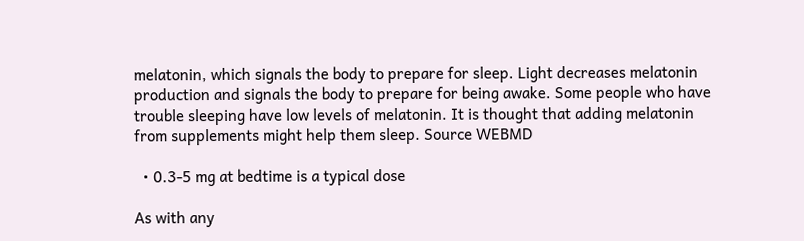melatonin, which signals the body to prepare for sleep. Light decreases melatonin production and signals the body to prepare for being awake. Some people who have trouble sleeping have low levels of melatonin. It is thought that adding melatonin from supplements might help them sleep. Source WEBMD

  • 0.3-5 mg at bedtime is a typical dose

As with any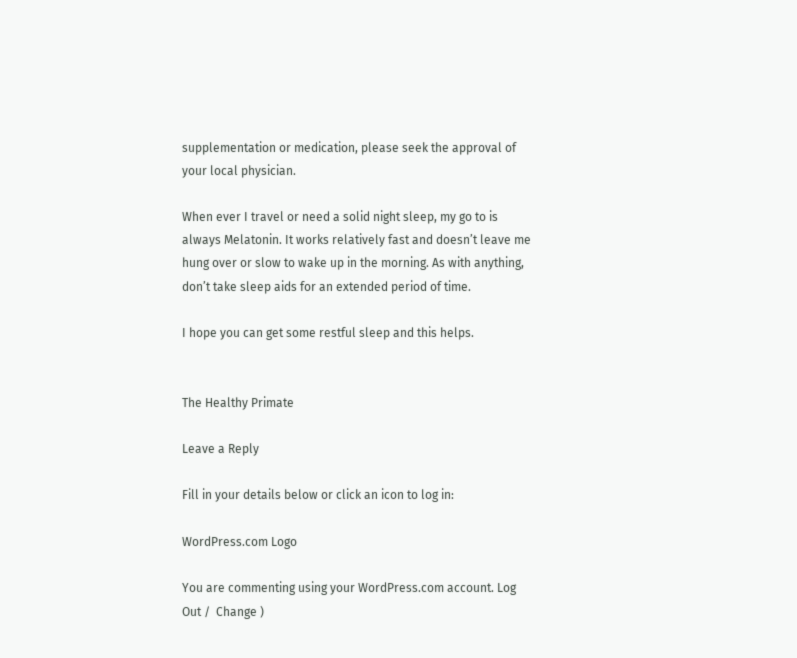supplementation or medication, please seek the approval of your local physician.

When ever I travel or need a solid night sleep, my go to is always Melatonin. It works relatively fast and doesn’t leave me hung over or slow to wake up in the morning. As with anything, don’t take sleep aids for an extended period of time.

I hope you can get some restful sleep and this helps.


The Healthy Primate

Leave a Reply

Fill in your details below or click an icon to log in:

WordPress.com Logo

You are commenting using your WordPress.com account. Log Out /  Change )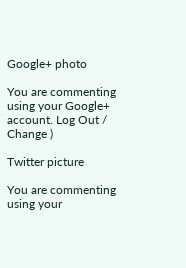Google+ photo

You are commenting using your Google+ account. Log Out /  Change )

Twitter picture

You are commenting using your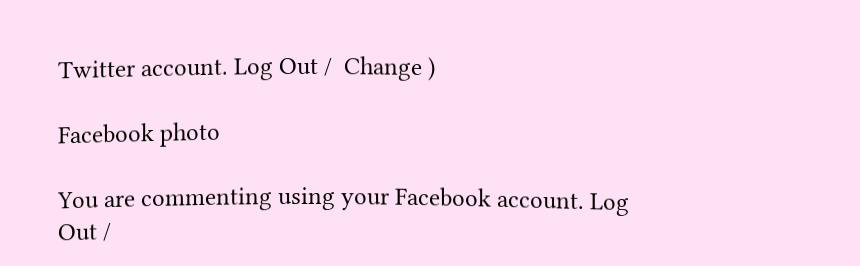Twitter account. Log Out /  Change )

Facebook photo

You are commenting using your Facebook account. Log Out /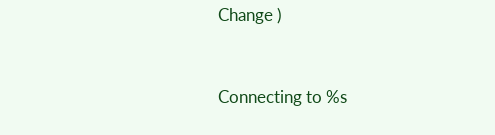Change )


Connecting to %s